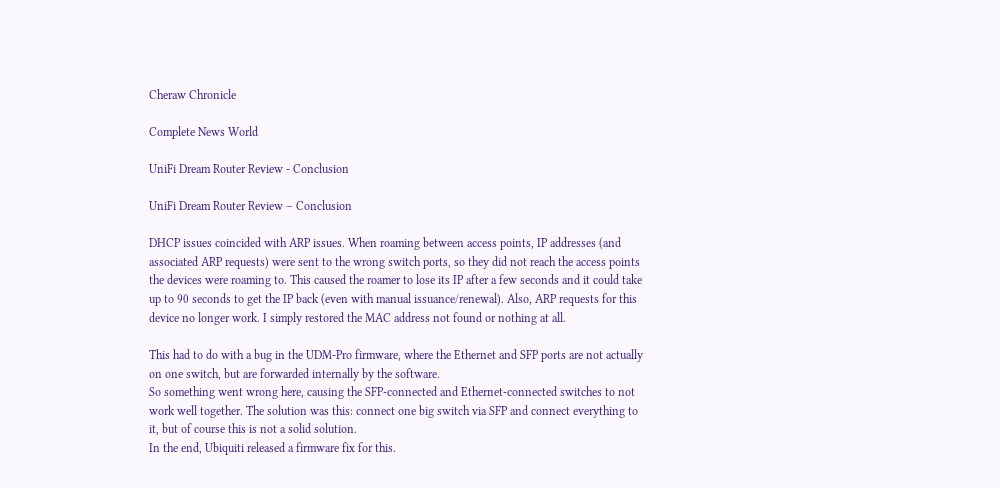Cheraw Chronicle

Complete News World

UniFi Dream Router Review - Conclusion

UniFi Dream Router Review – Conclusion

DHCP issues coincided with ARP issues. When roaming between access points, IP addresses (and associated ARP requests) were sent to the wrong switch ports, so they did not reach the access points the devices were roaming to. This caused the roamer to lose its IP after a few seconds and it could take up to 90 seconds to get the IP back (even with manual issuance/renewal). Also, ARP requests for this device no longer work. I simply restored the MAC address not found or nothing at all.

This had to do with a bug in the UDM-Pro firmware, where the Ethernet and SFP ports are not actually on one switch, but are forwarded internally by the software.
So something went wrong here, causing the SFP-connected and Ethernet-connected switches to not work well together. The solution was this: connect one big switch via SFP and connect everything to it, but of course this is not a solid solution.
In the end, Ubiquiti released a firmware fix for this.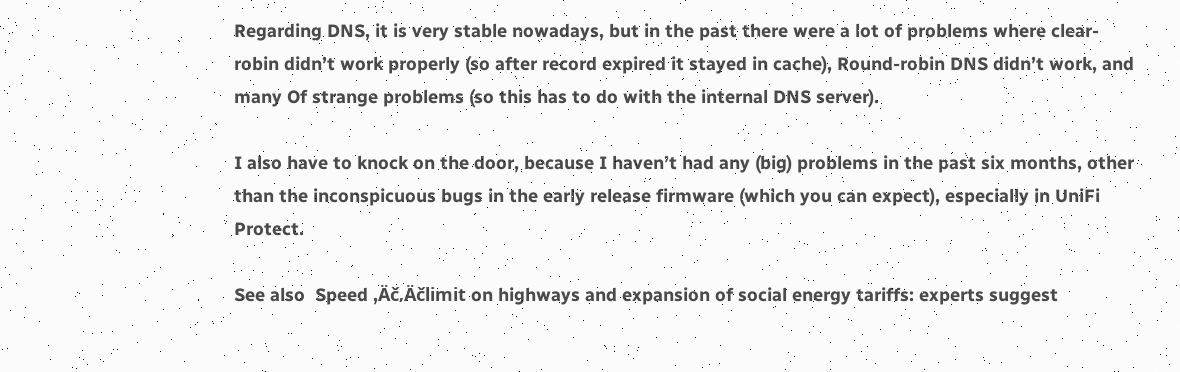Regarding DNS, it is very stable nowadays, but in the past there were a lot of problems where clear-robin didn’t work properly (so after record expired it stayed in cache), Round-robin DNS didn’t work, and many Of strange problems (so this has to do with the internal DNS server).

I also have to knock on the door, because I haven’t had any (big) problems in the past six months, other than the inconspicuous bugs in the early release firmware (which you can expect), especially in UniFi Protect.

See also  Speed ‚Äč‚Äčlimit on highways and expansion of social energy tariffs: experts suggest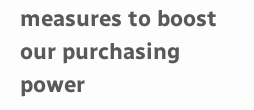measures to boost our purchasing power